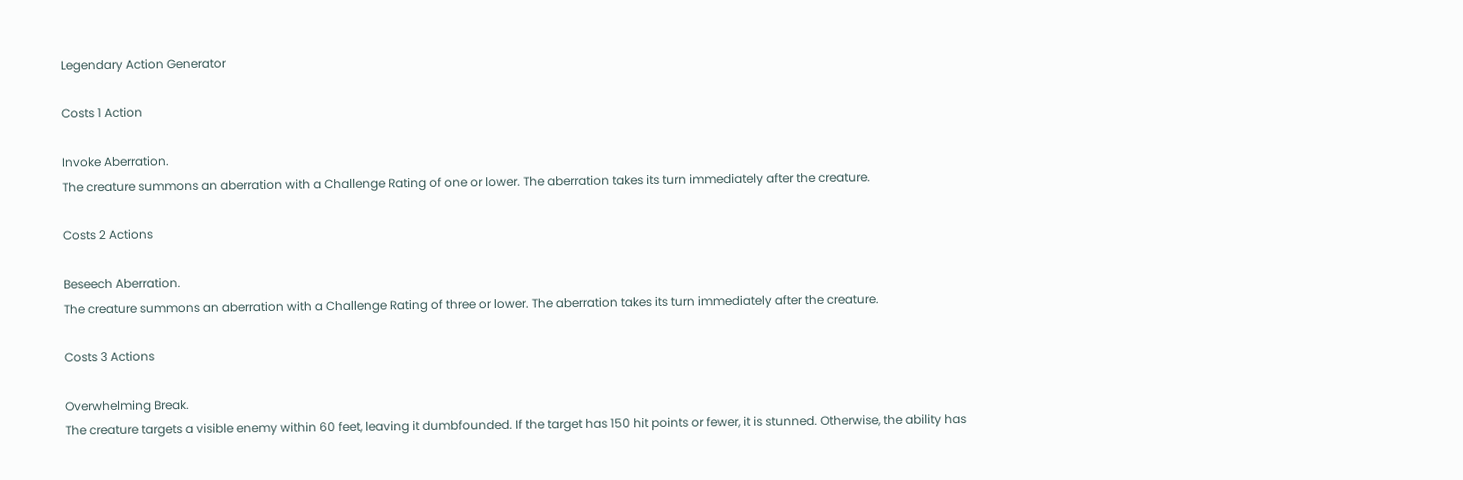Legendary Action Generator

Costs 1 Action

Invoke Aberration.
The creature summons an aberration with a Challenge Rating of one or lower. The aberration takes its turn immediately after the creature.

Costs 2 Actions

Beseech Aberration.
The creature summons an aberration with a Challenge Rating of three or lower. The aberration takes its turn immediately after the creature.

Costs 3 Actions

Overwhelming Break.
The creature targets a visible enemy within 60 feet, leaving it dumbfounded. If the target has 150 hit points or fewer, it is stunned. Otherwise, the ability has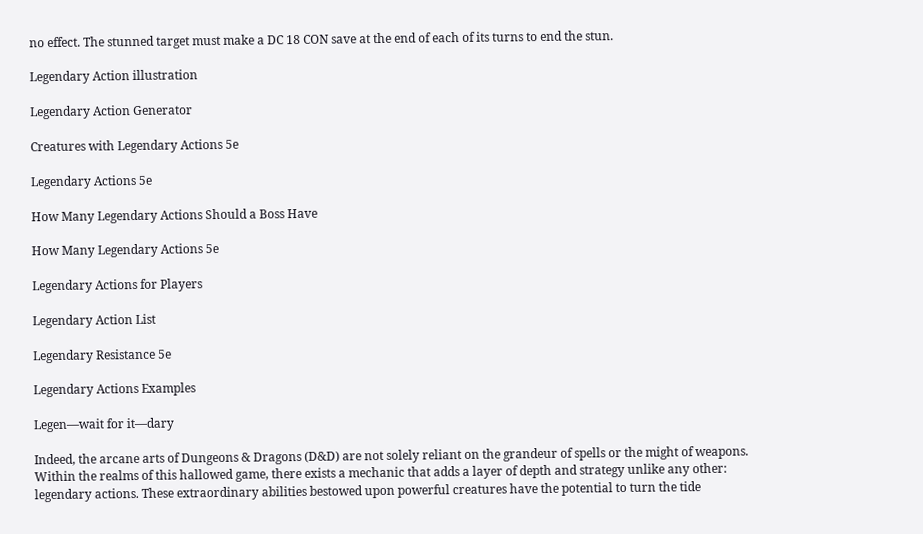no effect. The stunned target must make a DC 18 CON save at the end of each of its turns to end the stun.

Legendary Action illustration

Legendary Action Generator

Creatures with Legendary Actions 5e

Legendary Actions 5e

How Many Legendary Actions Should a Boss Have

How Many Legendary Actions 5e

Legendary Actions for Players

Legendary Action List

Legendary Resistance 5e

Legendary Actions Examples

Legen—wait for it—dary

Indeed, the arcane arts of Dungeons & Dragons (D&D) are not solely reliant on the grandeur of spells or the might of weapons. Within the realms of this hallowed game, there exists a mechanic that adds a layer of depth and strategy unlike any other: legendary actions. These extraordinary abilities bestowed upon powerful creatures have the potential to turn the tide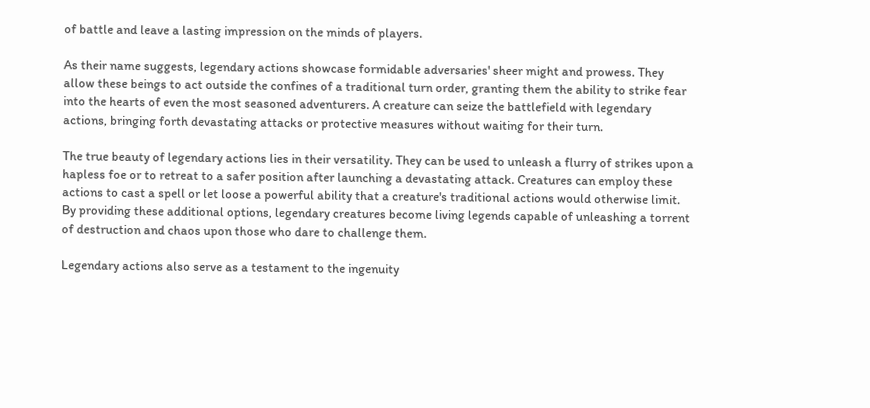of battle and leave a lasting impression on the minds of players.

As their name suggests, legendary actions showcase formidable adversaries' sheer might and prowess. They allow these beings to act outside the confines of a traditional turn order, granting them the ability to strike fear into the hearts of even the most seasoned adventurers. A creature can seize the battlefield with legendary actions, bringing forth devastating attacks or protective measures without waiting for their turn.

The true beauty of legendary actions lies in their versatility. They can be used to unleash a flurry of strikes upon a hapless foe or to retreat to a safer position after launching a devastating attack. Creatures can employ these actions to cast a spell or let loose a powerful ability that a creature's traditional actions would otherwise limit. By providing these additional options, legendary creatures become living legends capable of unleashing a torrent of destruction and chaos upon those who dare to challenge them.

Legendary actions also serve as a testament to the ingenuity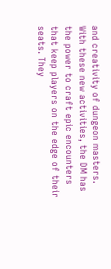and creativity of dungeon masters. With these new activities, the DM has the power to craft epic encounters that keep players on the edge of their seats. They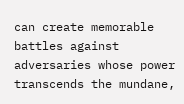can create memorable battles against adversaries whose power transcends the mundane,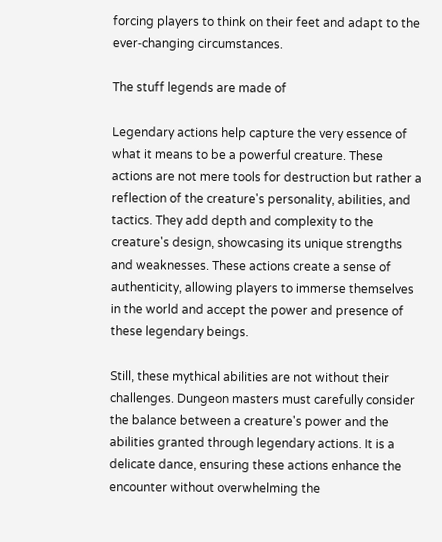forcing players to think on their feet and adapt to the ever‑changing circumstances.

The stuff legends are made of

Legendary actions help capture the very essence of what it means to be a powerful creature. These actions are not mere tools for destruction but rather a reflection of the creature's personality, abilities, and tactics. They add depth and complexity to the creature's design, showcasing its unique strengths and weaknesses. These actions create a sense of authenticity, allowing players to immerse themselves in the world and accept the power and presence of these legendary beings.

Still, these mythical abilities are not without their challenges. Dungeon masters must carefully consider the balance between a creature's power and the abilities granted through legendary actions. It is a delicate dance, ensuring these actions enhance the encounter without overwhelming the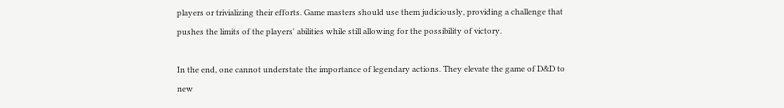players or trivializing their efforts. Game masters should use them judiciously, providing a challenge that pushes the limits of the players' abilities while still allowing for the possibility of victory.

In the end, one cannot understate the importance of legendary actions. They elevate the game of D&D to new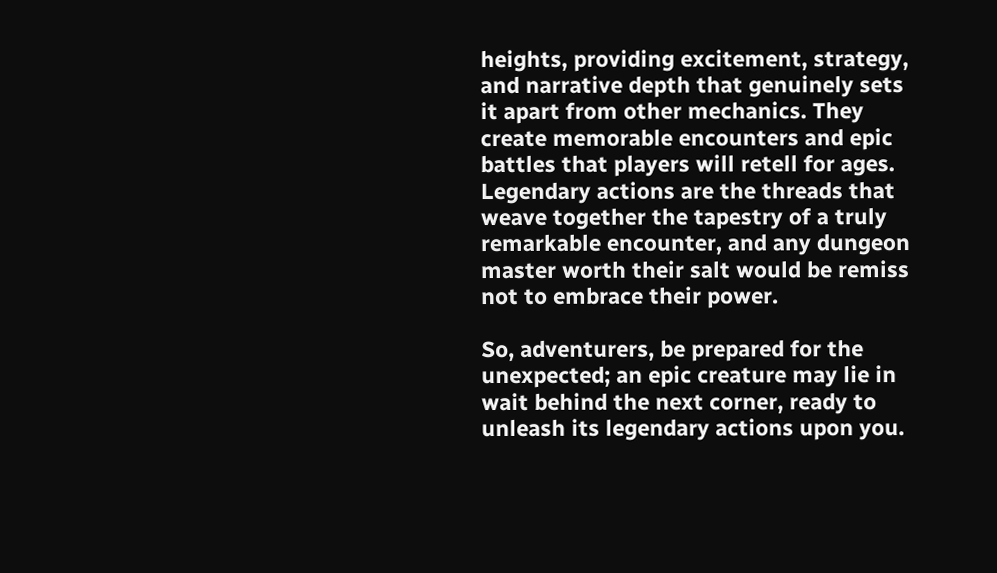heights, providing excitement, strategy, and narrative depth that genuinely sets it apart from other mechanics. They create memorable encounters and epic battles that players will retell for ages. Legendary actions are the threads that weave together the tapestry of a truly remarkable encounter, and any dungeon master worth their salt would be remiss not to embrace their power.

So, adventurers, be prepared for the unexpected; an epic creature may lie in wait behind the next corner, ready to unleash its legendary actions upon you.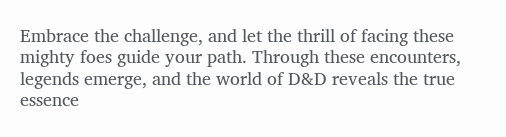Embrace the challenge, and let the thrill of facing these mighty foes guide your path. Through these encounters, legends emerge, and the world of D&D reveals the true essence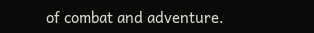of combat and adventure.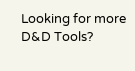Looking for more D&D Tools?